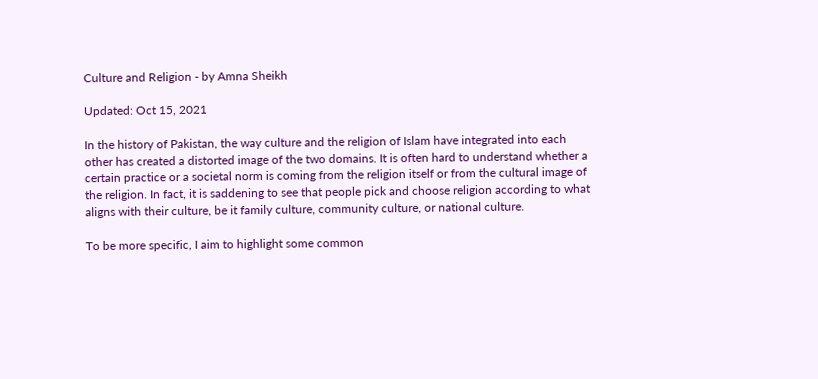Culture and Religion - by Amna Sheikh

Updated: Oct 15, 2021

In the history of Pakistan, the way culture and the religion of Islam have integrated into each other has created a distorted image of the two domains. It is often hard to understand whether a certain practice or a societal norm is coming from the religion itself or from the cultural image of the religion. In fact, it is saddening to see that people pick and choose religion according to what aligns with their culture, be it family culture, community culture, or national culture.

To be more specific, I aim to highlight some common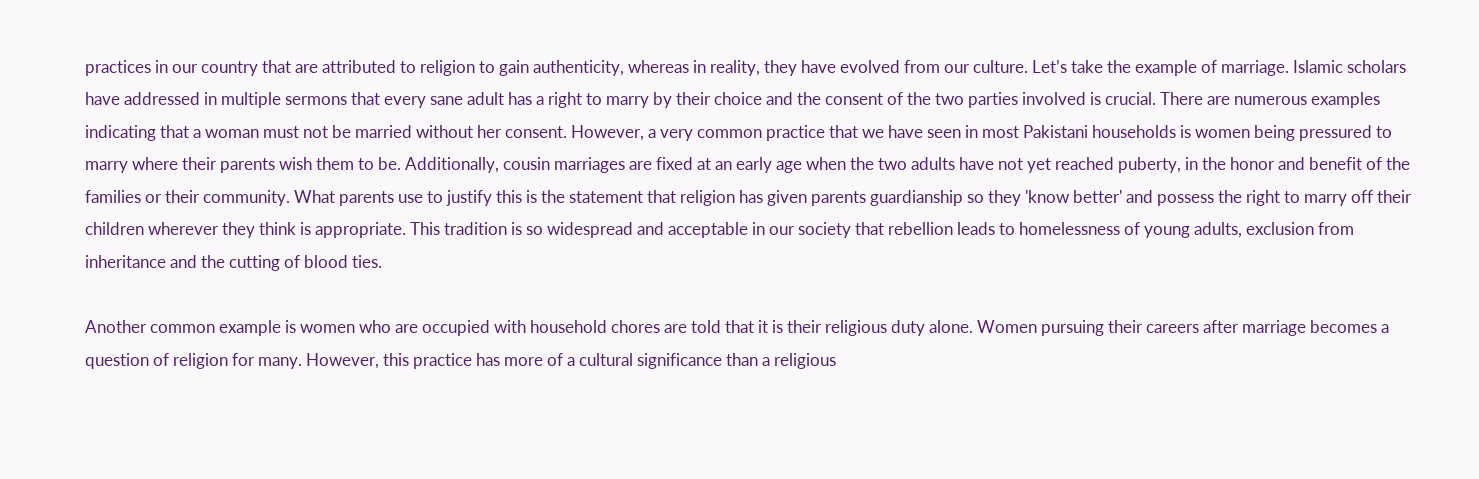practices in our country that are attributed to religion to gain authenticity, whereas in reality, they have evolved from our culture. Let’s take the example of marriage. Islamic scholars have addressed in multiple sermons that every sane adult has a right to marry by their choice and the consent of the two parties involved is crucial. There are numerous examples indicating that a woman must not be married without her consent. However, a very common practice that we have seen in most Pakistani households is women being pressured to marry where their parents wish them to be. Additionally, cousin marriages are fixed at an early age when the two adults have not yet reached puberty, in the honor and benefit of the families or their community. What parents use to justify this is the statement that religion has given parents guardianship so they 'know better' and possess the right to marry off their children wherever they think is appropriate. This tradition is so widespread and acceptable in our society that rebellion leads to homelessness of young adults, exclusion from inheritance and the cutting of blood ties.

Another common example is women who are occupied with household chores are told that it is their religious duty alone. Women pursuing their careers after marriage becomes a question of religion for many. However, this practice has more of a cultural significance than a religious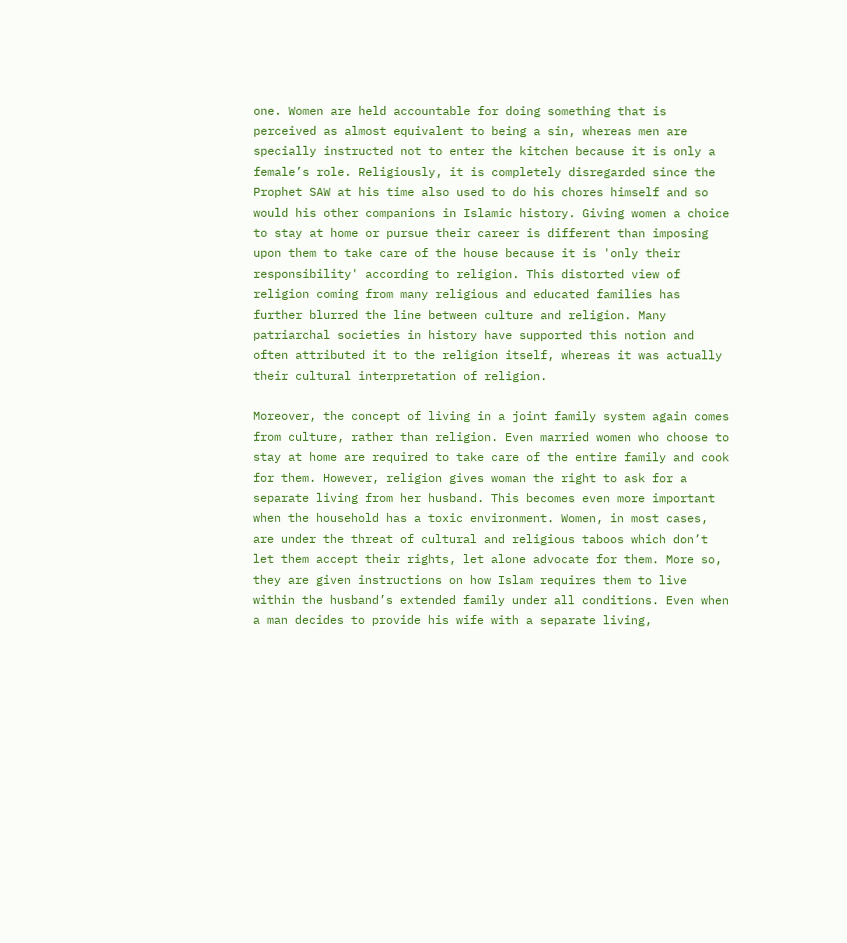one. Women are held accountable for doing something that is perceived as almost equivalent to being a sin, whereas men are specially instructed not to enter the kitchen because it is only a female’s role. Religiously, it is completely disregarded since the Prophet SAW at his time also used to do his chores himself and so would his other companions in Islamic history. Giving women a choice to stay at home or pursue their career is different than imposing upon them to take care of the house because it is 'only their responsibility' according to religion. This distorted view of religion coming from many religious and educated families has further blurred the line between culture and religion. Many patriarchal societies in history have supported this notion and often attributed it to the religion itself, whereas it was actually their cultural interpretation of religion.

Moreover, the concept of living in a joint family system again comes from culture, rather than religion. Even married women who choose to stay at home are required to take care of the entire family and cook for them. However, religion gives woman the right to ask for a separate living from her husband. This becomes even more important when the household has a toxic environment. Women, in most cases, are under the threat of cultural and religious taboos which don’t let them accept their rights, let alone advocate for them. More so, they are given instructions on how Islam requires them to live within the husband’s extended family under all conditions. Even when a man decides to provide his wife with a separate living,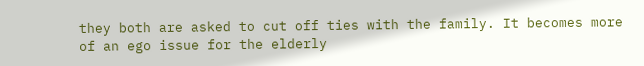they both are asked to cut off ties with the family. It becomes more of an ego issue for the elderly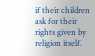if their children ask for their rights given by religion itself.